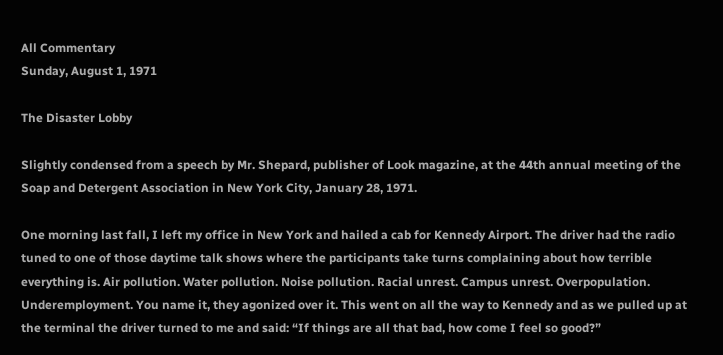All Commentary
Sunday, August 1, 1971

The Disaster Lobby

Slightly condensed from a speech by Mr. Shepard, publisher of Look magazine, at the 44th annual meeting of the Soap and Detergent Association in New York City, January 28, 1971.

One morning last fall, I left my office in New York and hailed a cab for Kennedy Airport. The driver had the radio tuned to one of those daytime talk shows where the participants take turns complaining about how terrible everything is. Air pollution. Water pollution. Noise pollution. Racial unrest. Campus unrest. Overpopulation. Underemployment. You name it, they agonized over it. This went on all the way to Kennedy and as we pulled up at the terminal the driver turned to me and said: “If things are all that bad, how come I feel so good?”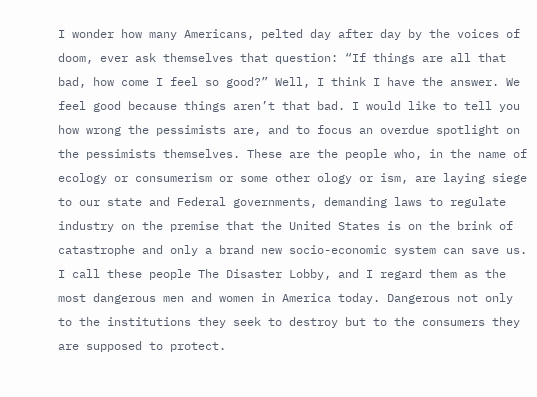I wonder how many Americans, pelted day after day by the voices of doom, ever ask themselves that question: “If things are all that bad, how come I feel so good?” Well, I think I have the answer. We feel good because things aren’t that bad. I would like to tell you how wrong the pessimists are, and to focus an overdue spotlight on the pessimists themselves. These are the people who, in the name of ecology or consumerism or some other ology or ism, are laying siege to our state and Federal governments, demanding laws to regulate industry on the premise that the United States is on the brink of catastrophe and only a brand new socio-economic system can save us. I call these people The Disaster Lobby, and I regard them as the most dangerous men and women in America today. Dangerous not only to the institutions they seek to destroy but to the consumers they are supposed to protect.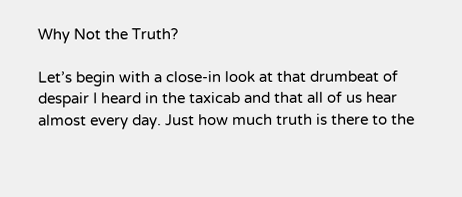Why Not the Truth?

Let’s begin with a close-in look at that drumbeat of despair I heard in the taxicab and that all of us hear almost every day. Just how much truth is there to the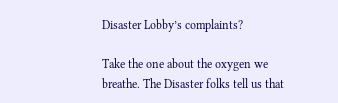Disaster Lobby’s complaints?

Take the one about the oxygen we breathe. The Disaster folks tell us that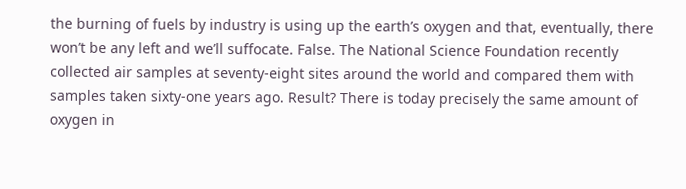the burning of fuels by industry is using up the earth’s oxygen and that, eventually, there won’t be any left and we’ll suffocate. False. The National Science Foundation recently collected air samples at seventy-eight sites around the world and compared them with samples taken sixty-one years ago. Result? There is today precisely the same amount of oxygen in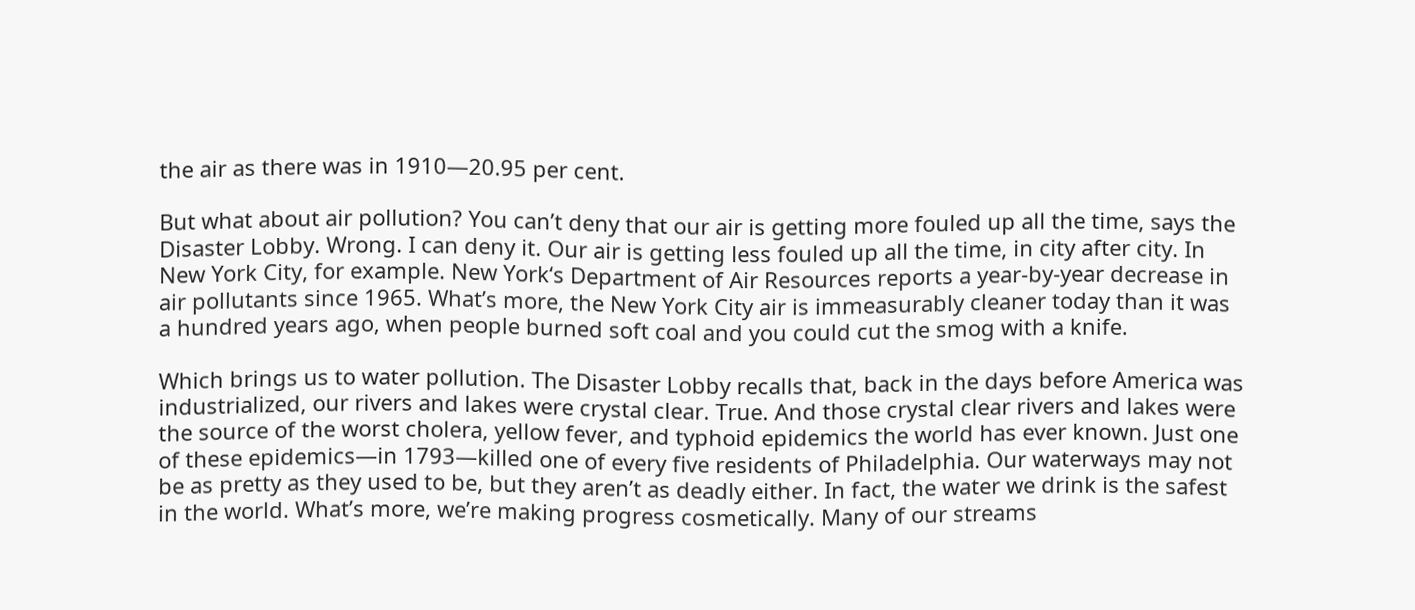the air as there was in 1910—20.95 per cent.

But what about air pollution? You can’t deny that our air is getting more fouled up all the time, says the Disaster Lobby. Wrong. I can deny it. Our air is getting less fouled up all the time, in city after city. In New York City, for example. New York‘s Department of Air Resources reports a year-by-year decrease in air pollutants since 1965. What’s more, the New York City air is immeasurably cleaner today than it was a hundred years ago, when people burned soft coal and you could cut the smog with a knife.

Which brings us to water pollution. The Disaster Lobby recalls that, back in the days before America was industrialized, our rivers and lakes were crystal clear. True. And those crystal clear rivers and lakes were the source of the worst cholera, yellow fever, and typhoid epidemics the world has ever known. Just one of these epidemics—in 1793—killed one of every five residents of Philadelphia. Our waterways may not be as pretty as they used to be, but they aren’t as deadly either. In fact, the water we drink is the safest in the world. What’s more, we’re making progress cosmetically. Many of our streams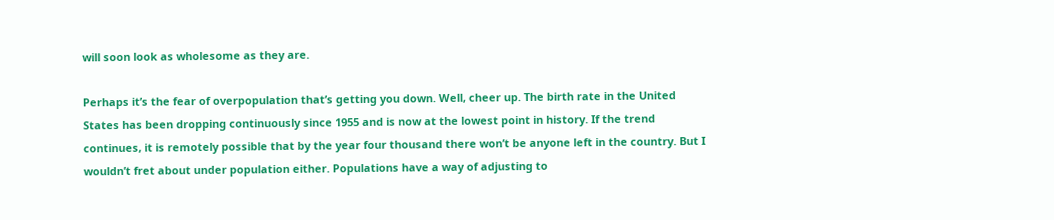will soon look as wholesome as they are.

Perhaps it’s the fear of overpopulation that’s getting you down. Well, cheer up. The birth rate in the United States has been dropping continuously since 1955 and is now at the lowest point in history. If the trend continues, it is remotely possible that by the year four thousand there won’t be anyone left in the country. But I wouldn’t fret about under population either. Populations have a way of adjusting to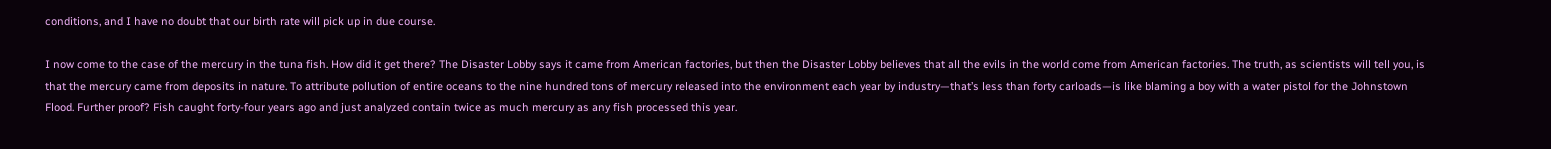conditions, and I have no doubt that our birth rate will pick up in due course.

I now come to the case of the mercury in the tuna fish. How did it get there? The Disaster Lobby says it came from American factories, but then the Disaster Lobby believes that all the evils in the world come from American factories. The truth, as scientists will tell you, is that the mercury came from deposits in nature. To attribute pollution of entire oceans to the nine hundred tons of mercury released into the environment each year by industry—that’s less than forty carloads—is like blaming a boy with a water pistol for the Johnstown Flood. Further proof? Fish caught forty-four years ago and just analyzed contain twice as much mercury as any fish processed this year.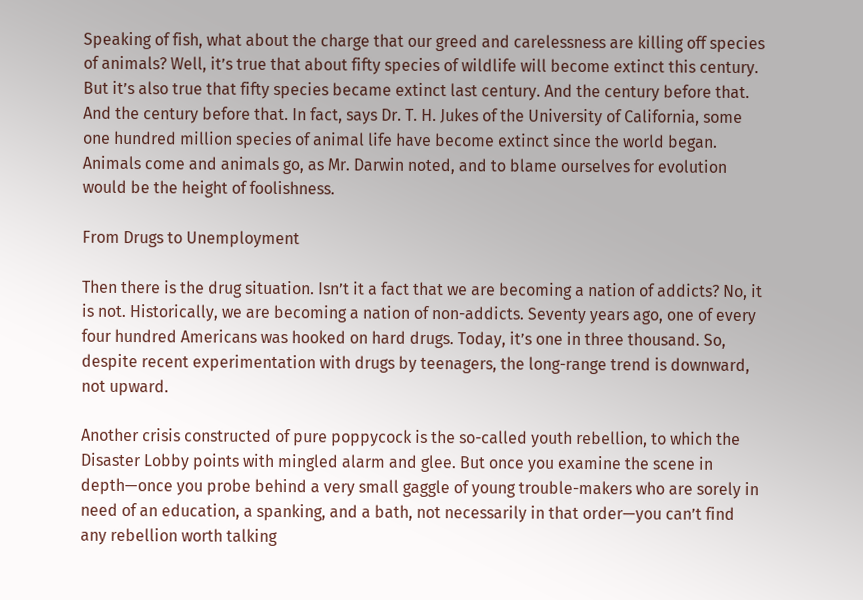Speaking of fish, what about the charge that our greed and carelessness are killing off species of animals? Well, it’s true that about fifty species of wildlife will become extinct this century. But it’s also true that fifty species became extinct last century. And the century before that. And the century before that. In fact, says Dr. T. H. Jukes of the University of California, some one hundred million species of animal life have become extinct since the world began. Animals come and animals go, as Mr. Darwin noted, and to blame ourselves for evolution would be the height of foolishness.

From Drugs to Unemployment

Then there is the drug situation. Isn’t it a fact that we are becoming a nation of addicts? No, it is not. Historically, we are becoming a nation of non-addicts. Seventy years ago, one of every four hundred Americans was hooked on hard drugs. Today, it’s one in three thousand. So, despite recent experimentation with drugs by teenagers, the long-range trend is downward, not upward.

Another crisis constructed of pure poppycock is the so-called youth rebellion, to which the Disaster Lobby points with mingled alarm and glee. But once you examine the scene in depth—once you probe behind a very small gaggle of young trouble-makers who are sorely in need of an education, a spanking, and a bath, not necessarily in that order—you can’t find any rebellion worth talking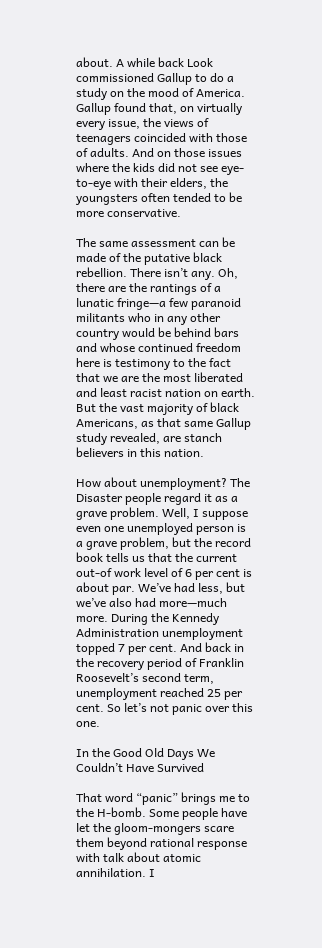about. A while back Look commissioned Gallup to do a study on the mood of America. Gallup found that, on virtually every issue, the views of teenagers coincided with those of adults. And on those issues where the kids did not see eye-to-eye with their elders, the youngsters often tended to be more conservative.

The same assessment can be made of the putative black rebellion. There isn’t any. Oh, there are the rantings of a lunatic fringe—a few paranoid militants who in any other country would be behind bars and whose continued freedom here is testimony to the fact that we are the most liberated and least racist nation on earth. But the vast majority of black Americans, as that same Gallup study revealed, are stanch believers in this nation.

How about unemployment? The Disaster people regard it as a grave problem. Well, I suppose even one unemployed person is a grave problem, but the record book tells us that the current out-of work level of 6 per cent is about par. We’ve had less, but we’ve also had more—much more. During the Kennedy Administration unemployment topped 7 per cent. And back in the recovery period of Franklin Roosevelt’s second term, unemployment reached 25 per cent. So let’s not panic over this one.

In the Good Old Days We Couldn’t Have Survived

That word “panic” brings me to the H-bomb. Some people have let the gloom-mongers scare them beyond rational response with talk about atomic annihilation. I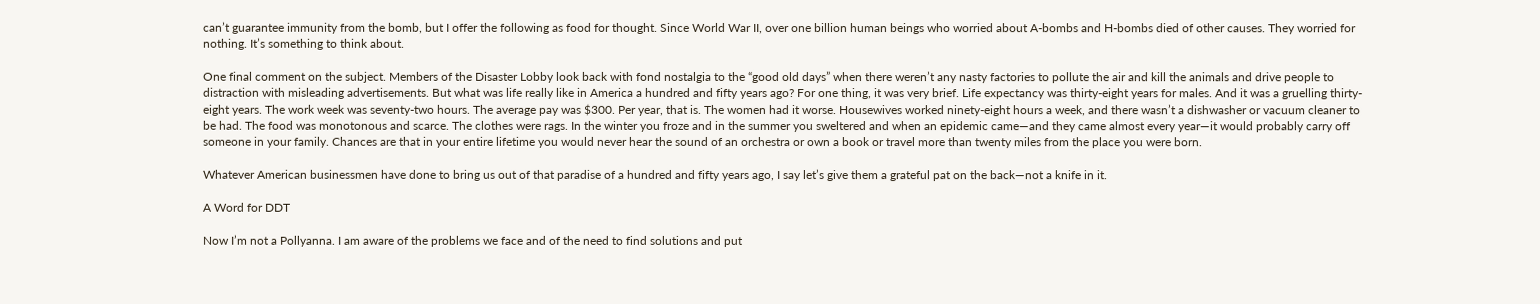can’t guarantee immunity from the bomb, but I offer the following as food for thought. Since World War II, over one billion human beings who worried about A-bombs and H-bombs died of other causes. They worried for nothing. It’s something to think about.

One final comment on the subject. Members of the Disaster Lobby look back with fond nostalgia to the “good old days” when there weren’t any nasty factories to pollute the air and kill the animals and drive people to distraction with misleading advertisements. But what was life really like in America a hundred and fifty years ago? For one thing, it was very brief. Life expectancy was thirty-eight years for males. And it was a gruelling thirty-eight years. The work week was seventy-two hours. The average pay was $300. Per year, that is. The women had it worse. Housewives worked ninety-eight hours a week, and there wasn’t a dishwasher or vacuum cleaner to be had. The food was monotonous and scarce. The clothes were rags. In the winter you froze and in the summer you sweltered and when an epidemic came—and they came almost every year—it would probably carry off someone in your family. Chances are that in your entire lifetime you would never hear the sound of an orchestra or own a book or travel more than twenty miles from the place you were born.

Whatever American businessmen have done to bring us out of that paradise of a hundred and fifty years ago, I say let’s give them a grateful pat on the back—not a knife in it.

A Word for DDT

Now I’m not a Pollyanna. I am aware of the problems we face and of the need to find solutions and put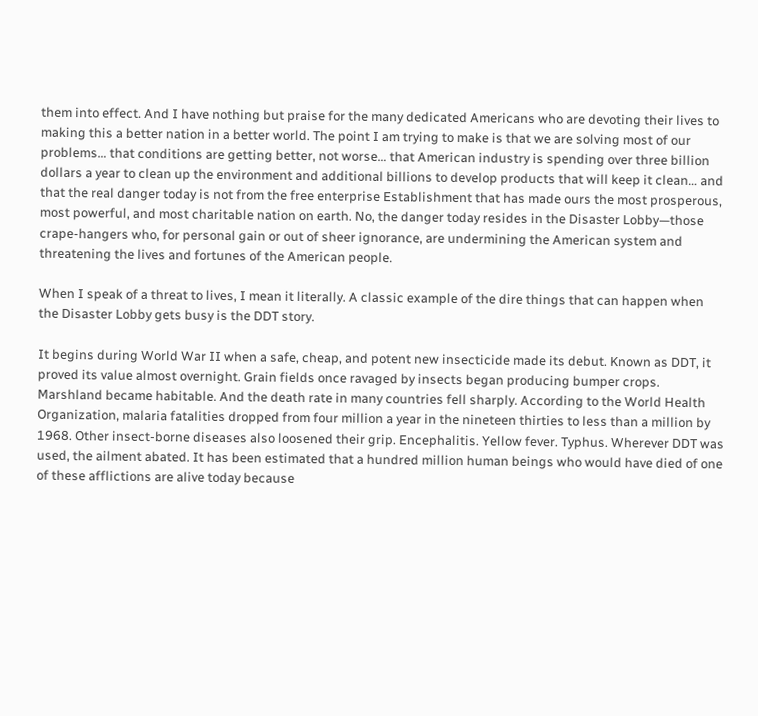them into effect. And I have nothing but praise for the many dedicated Americans who are devoting their lives to making this a better nation in a better world. The point I am trying to make is that we are solving most of our problems… that conditions are getting better, not worse… that American industry is spending over three billion dollars a year to clean up the environment and additional billions to develop products that will keep it clean… and that the real danger today is not from the free enterprise Establishment that has made ours the most prosperous, most powerful, and most charitable nation on earth. No, the danger today resides in the Disaster Lobby—those crape-hangers who, for personal gain or out of sheer ignorance, are undermining the American system and threatening the lives and fortunes of the American people.

When I speak of a threat to lives, I mean it literally. A classic example of the dire things that can happen when the Disaster Lobby gets busy is the DDT story.

It begins during World War II when a safe, cheap, and potent new insecticide made its debut. Known as DDT, it proved its value almost overnight. Grain fields once ravaged by insects began producing bumper crops. Marshland became habitable. And the death rate in many countries fell sharply. According to the World Health Organization, malaria fatalities dropped from four million a year in the nineteen thirties to less than a million by 1968. Other insect-borne diseases also loosened their grip. Encephalitis. Yellow fever. Typhus. Wherever DDT was used, the ailment abated. It has been estimated that a hundred million human beings who would have died of one of these afflictions are alive today because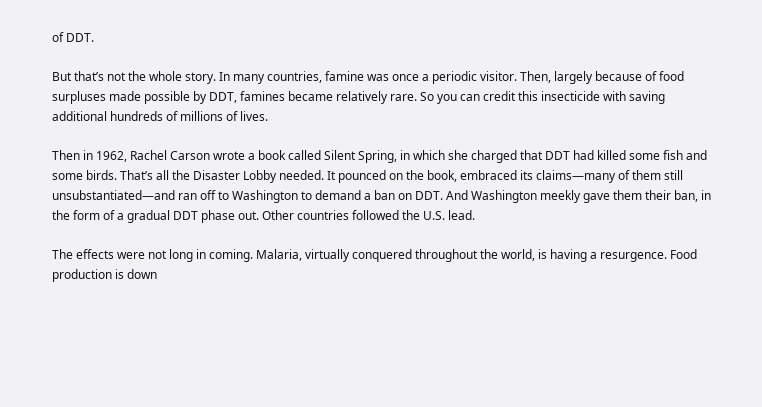of DDT.

But that’s not the whole story. In many countries, famine was once a periodic visitor. Then, largely because of food surpluses made possible by DDT, famines became relatively rare. So you can credit this insecticide with saving additional hundreds of millions of lives.

Then in 1962, Rachel Carson wrote a book called Silent Spring, in which she charged that DDT had killed some fish and some birds. That’s all the Disaster Lobby needed. It pounced on the book, embraced its claims—many of them still unsubstantiated—and ran off to Washington to demand a ban on DDT. And Washington meekly gave them their ban, in the form of a gradual DDT phase out. Other countries followed the U.S. lead.

The effects were not long in coming. Malaria, virtually conquered throughout the world, is having a resurgence. Food production is down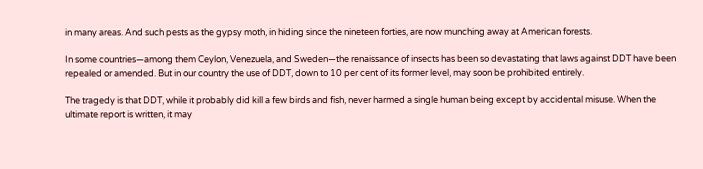in many areas. And such pests as the gypsy moth, in hiding since the nineteen forties, are now munching away at American forests.

In some countries—among them Ceylon, Venezuela, and Sweden—the renaissance of insects has been so devastating that laws against DDT have been repealed or amended. But in our country the use of DDT, down to 10 per cent of its former level, may soon be prohibited entirely.

The tragedy is that DDT, while it probably did kill a few birds and fish, never harmed a single human being except by accidental misuse. When the ultimate report is written, it may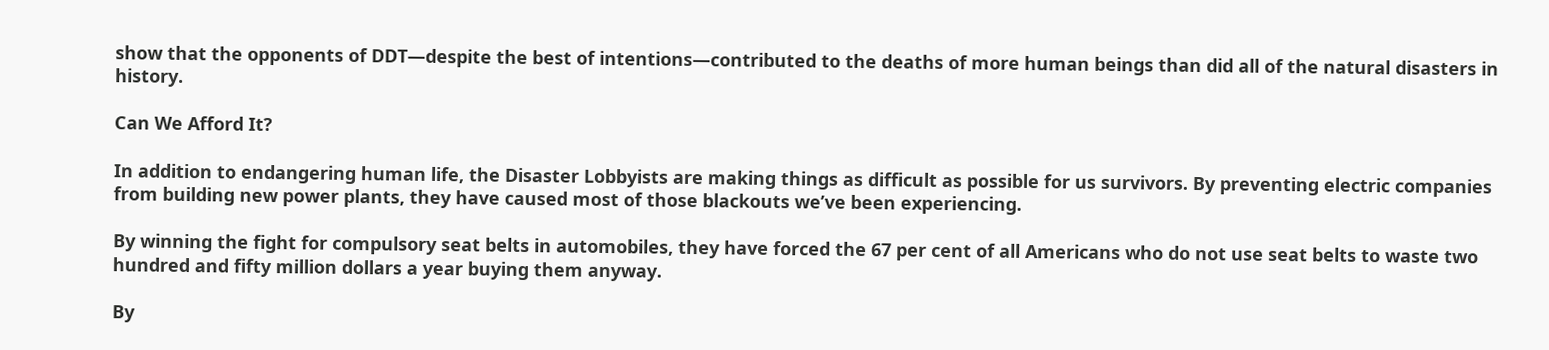show that the opponents of DDT—despite the best of intentions—contributed to the deaths of more human beings than did all of the natural disasters in history.

Can We Afford It?

In addition to endangering human life, the Disaster Lobbyists are making things as difficult as possible for us survivors. By preventing electric companies from building new power plants, they have caused most of those blackouts we’ve been experiencing.

By winning the fight for compulsory seat belts in automobiles, they have forced the 67 per cent of all Americans who do not use seat belts to waste two hundred and fifty million dollars a year buying them anyway.

By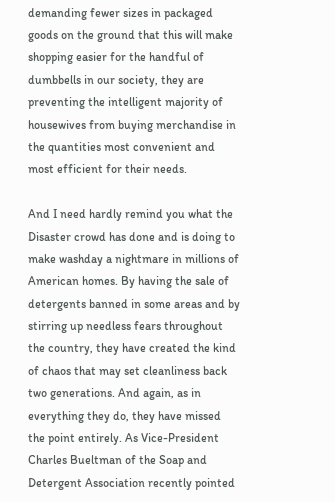demanding fewer sizes in packaged goods on the ground that this will make shopping easier for the handful of dumbbells in our society, they are preventing the intelligent majority of housewives from buying merchandise in the quantities most convenient and most efficient for their needs.

And I need hardly remind you what the Disaster crowd has done and is doing to make washday a nightmare in millions of American homes. By having the sale of detergents banned in some areas and by stirring up needless fears throughout the country, they have created the kind of chaos that may set cleanliness back two generations. And again, as in everything they do, they have missed the point entirely. As Vice-President Charles Bueltman of the Soap and Detergent Association recently pointed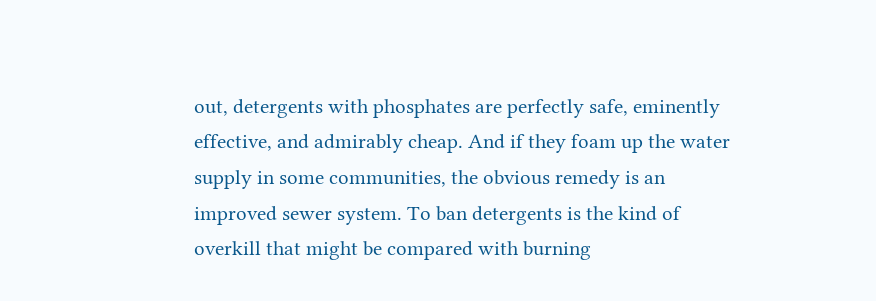out, detergents with phosphates are perfectly safe, eminently effective, and admirably cheap. And if they foam up the water supply in some communities, the obvious remedy is an improved sewer system. To ban detergents is the kind of overkill that might be compared with burning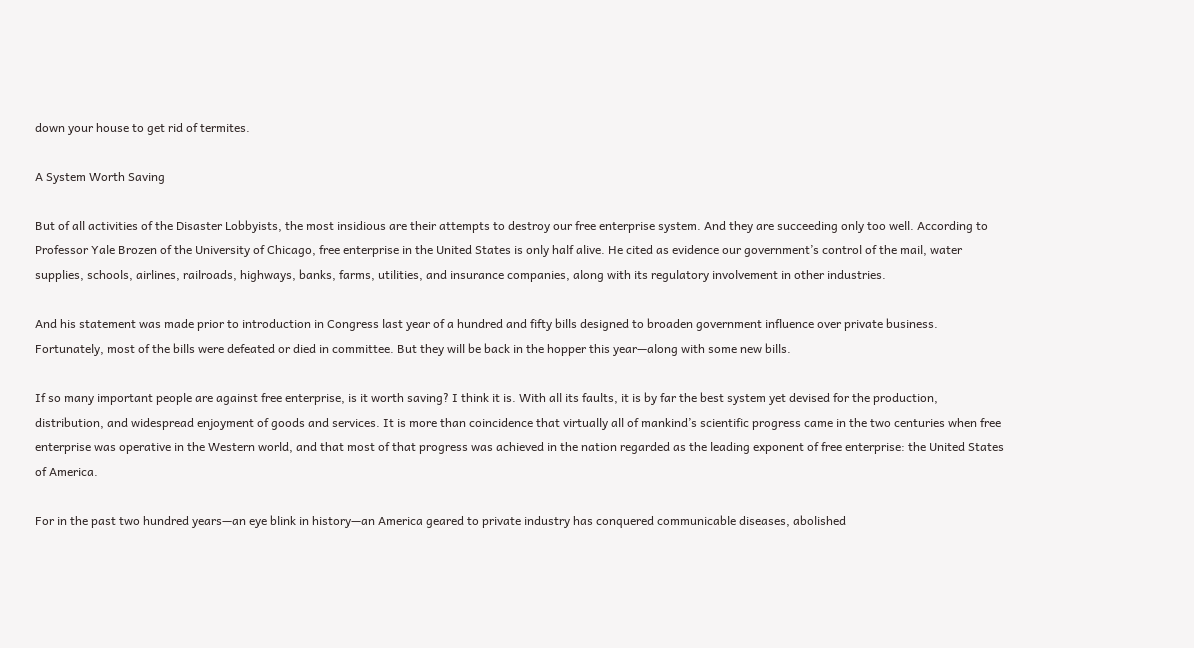down your house to get rid of termites.

A System Worth Saving

But of all activities of the Disaster Lobbyists, the most insidious are their attempts to destroy our free enterprise system. And they are succeeding only too well. According to Professor Yale Brozen of the University of Chicago, free enterprise in the United States is only half alive. He cited as evidence our government’s control of the mail, water supplies, schools, airlines, railroads, highways, banks, farms, utilities, and insurance companies, along with its regulatory involvement in other industries.

And his statement was made prior to introduction in Congress last year of a hundred and fifty bills designed to broaden government influence over private business. Fortunately, most of the bills were defeated or died in committee. But they will be back in the hopper this year—along with some new bills.

If so many important people are against free enterprise, is it worth saving? I think it is. With all its faults, it is by far the best system yet devised for the production, distribution, and widespread enjoyment of goods and services. It is more than coincidence that virtually all of mankind’s scientific progress came in the two centuries when free enterprise was operative in the Western world, and that most of that progress was achieved in the nation regarded as the leading exponent of free enterprise: the United States of America.

For in the past two hundred years—an eye blink in history—an America geared to private industry has conquered communicable diseases, abolished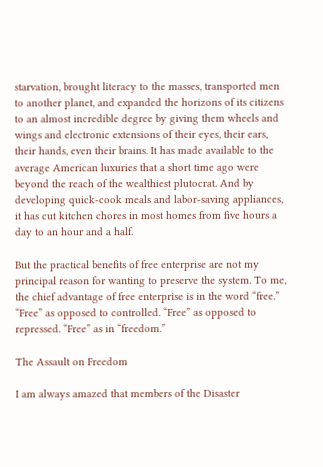starvation, brought literacy to the masses, transported men to another planet, and expanded the horizons of its citizens to an almost incredible degree by giving them wheels and wings and electronic extensions of their eyes, their ears, their hands, even their brains. It has made available to the average American luxuries that a short time ago were beyond the reach of the wealthiest plutocrat. And by developing quick-cook meals and labor-saving appliances, it has cut kitchen chores in most homes from five hours a day to an hour and a half.

But the practical benefits of free enterprise are not my principal reason for wanting to preserve the system. To me, the chief advantage of free enterprise is in the word “free.” “Free” as opposed to controlled. “Free” as opposed to repressed. “Free” as in “freedom.”

The Assault on Freedom

I am always amazed that members of the Disaster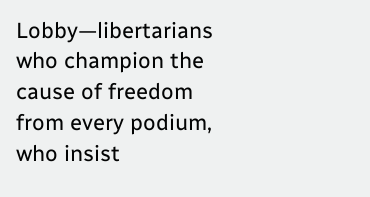Lobby—libertarians who champion the cause of freedom from every podium, who insist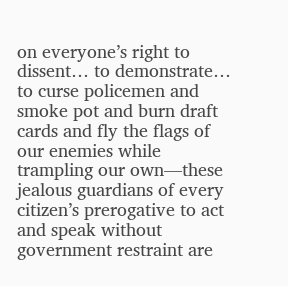on everyone’s right to dissent… to demonstrate… to curse policemen and smoke pot and burn draft cards and fly the flags of our enemies while trampling our own—these jealous guardians of every citizen’s prerogative to act and speak without government restraint are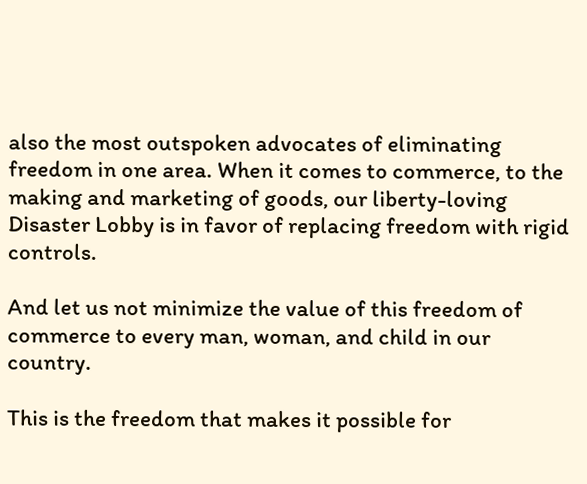also the most outspoken advocates of eliminating freedom in one area. When it comes to commerce, to the making and marketing of goods, our liberty-loving Disaster Lobby is in favor of replacing freedom with rigid controls.

And let us not minimize the value of this freedom of commerce to every man, woman, and child in our country.

This is the freedom that makes it possible for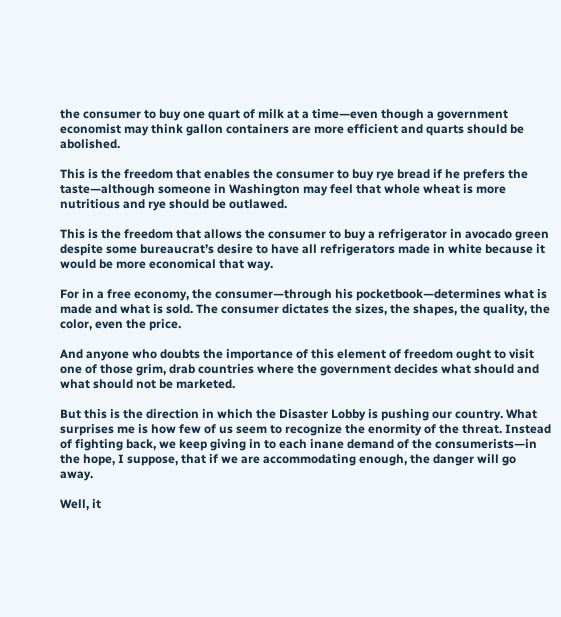the consumer to buy one quart of milk at a time—even though a government economist may think gallon containers are more efficient and quarts should be abolished.

This is the freedom that enables the consumer to buy rye bread if he prefers the taste—although someone in Washington may feel that whole wheat is more nutritious and rye should be outlawed.

This is the freedom that allows the consumer to buy a refrigerator in avocado green despite some bureaucrat’s desire to have all refrigerators made in white because it would be more economical that way.

For in a free economy, the consumer—through his pocketbook—determines what is made and what is sold. The consumer dictates the sizes, the shapes, the quality, the color, even the price.

And anyone who doubts the importance of this element of freedom ought to visit one of those grim, drab countries where the government decides what should and what should not be marketed.

But this is the direction in which the Disaster Lobby is pushing our country. What surprises me is how few of us seem to recognize the enormity of the threat. Instead of fighting back, we keep giving in to each inane demand of the consumerists—in the hope, I suppose, that if we are accommodating enough, the danger will go away.

Well, it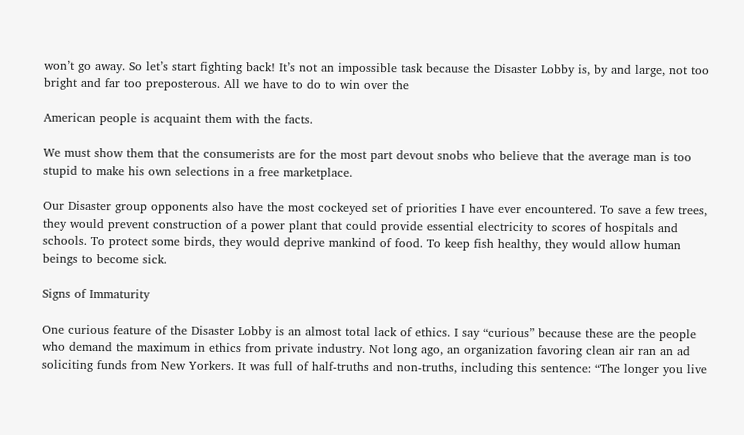won’t go away. So let’s start fighting back! It’s not an impossible task because the Disaster Lobby is, by and large, not too bright and far too preposterous. All we have to do to win over the

American people is acquaint them with the facts.

We must show them that the consumerists are for the most part devout snobs who believe that the average man is too stupid to make his own selections in a free marketplace.

Our Disaster group opponents also have the most cockeyed set of priorities I have ever encountered. To save a few trees, they would prevent construction of a power plant that could provide essential electricity to scores of hospitals and schools. To protect some birds, they would deprive mankind of food. To keep fish healthy, they would allow human beings to become sick.

Signs of Immaturity

One curious feature of the Disaster Lobby is an almost total lack of ethics. I say “curious” because these are the people who demand the maximum in ethics from private industry. Not long ago, an organization favoring clean air ran an ad soliciting funds from New Yorkers. It was full of half-truths and non-truths, including this sentence: “The longer you live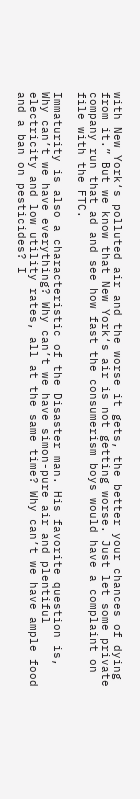with New York‘s polluted air and the worse it gets, the better your chances of dying from it.” But we know that New York‘s air is not getting worse. Just let some private company run that ad and see how fast the consumerism boys would have a complaint on file with the FTC.

Immaturity is also a characteristic of the Disaster man. His favorite question is, Why can’t we have everything? Why can’t we have simon-pure air and plentiful electricity and low utility rates, all at the same time? Why can’t we have ample food and a ban on pesticides? I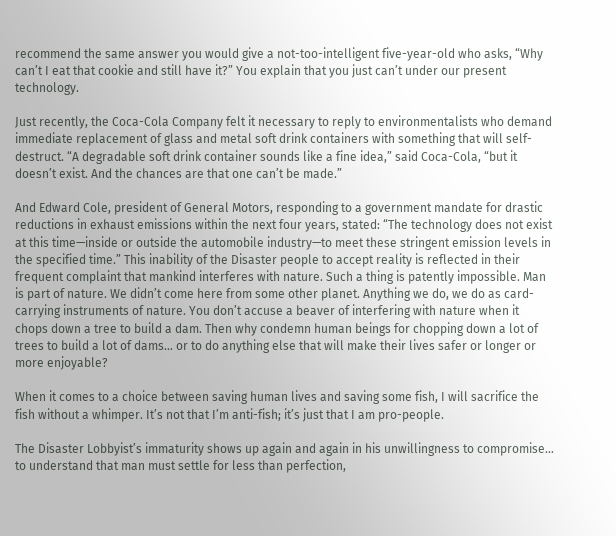recommend the same answer you would give a not-too-intelligent five-year-old who asks, “Why can’t I eat that cookie and still have it?” You explain that you just can’t under our present technology.

Just recently, the Coca-Cola Company felt it necessary to reply to environmentalists who demand immediate replacement of glass and metal soft drink containers with something that will self-destruct. “A degradable soft drink container sounds like a fine idea,” said Coca-Cola, “but it doesn’t exist. And the chances are that one can’t be made.”

And Edward Cole, president of General Motors, responding to a government mandate for drastic reductions in exhaust emissions within the next four years, stated: “The technology does not exist at this time—inside or outside the automobile industry—to meet these stringent emission levels in the specified time.” This inability of the Disaster people to accept reality is reflected in their frequent complaint that mankind interferes with nature. Such a thing is patently impossible. Man is part of nature. We didn’t come here from some other planet. Anything we do, we do as card-carrying instruments of nature. You don’t accuse a beaver of interfering with nature when it chops down a tree to build a dam. Then why condemn human beings for chopping down a lot of trees to build a lot of dams… or to do anything else that will make their lives safer or longer or more enjoyable?

When it comes to a choice between saving human lives and saving some fish, I will sacrifice the fish without a whimper. It’s not that I’m anti-fish; it’s just that I am pro-people.

The Disaster Lobbyist’s immaturity shows up again and again in his unwillingness to compromise… to understand that man must settle for less than perfection,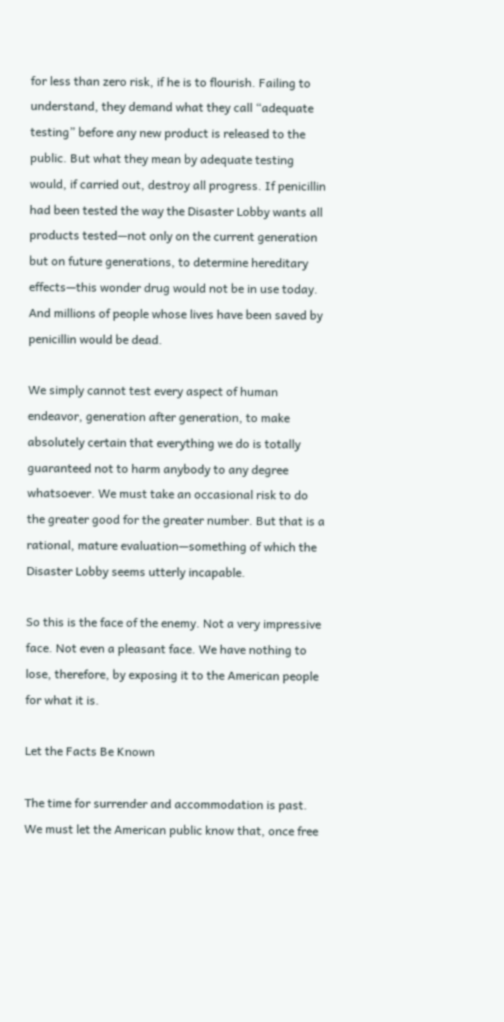for less than zero risk, if he is to flourish. Failing to understand, they demand what they call “adequate testing” before any new product is released to the public. But what they mean by adequate testing would, if carried out, destroy all progress. If penicillin had been tested the way the Disaster Lobby wants all products tested—not only on the current generation but on future generations, to determine hereditary effects—this wonder drug would not be in use today. And millions of people whose lives have been saved by penicillin would be dead.

We simply cannot test every aspect of human endeavor, generation after generation, to make absolutely certain that everything we do is totally guaranteed not to harm anybody to any degree whatsoever. We must take an occasional risk to do the greater good for the greater number. But that is a rational, mature evaluation—something of which the Disaster Lobby seems utterly incapable.

So this is the face of the enemy. Not a very impressive face. Not even a pleasant face. We have nothing to lose, therefore, by exposing it to the American people for what it is.

Let the Facts Be Known

The time for surrender and accommodation is past. We must let the American public know that, once free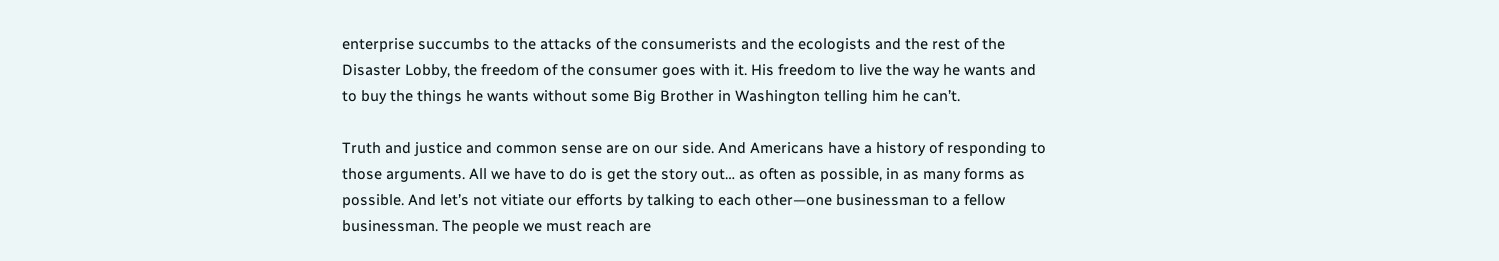enterprise succumbs to the attacks of the consumerists and the ecologists and the rest of the Disaster Lobby, the freedom of the consumer goes with it. His freedom to live the way he wants and to buy the things he wants without some Big Brother in Washington telling him he can’t.

Truth and justice and common sense are on our side. And Americans have a history of responding to those arguments. All we have to do is get the story out… as often as possible, in as many forms as possible. And let’s not vitiate our efforts by talking to each other—one businessman to a fellow businessman. The people we must reach are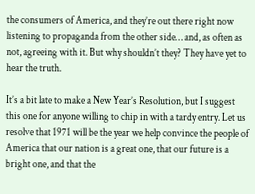the consumers of America, and they’re out there right now listening to propaganda from the other side… and, as often as not, agreeing with it. But why shouldn’t they? They have yet to hear the truth.

It’s a bit late to make a New Year’s Resolution, but I suggest this one for anyone willing to chip in with a tardy entry. Let us resolve that 1971 will be the year we help convince the people of America that our nation is a great one, that our future is a bright one, and that the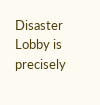Disaster Lobby is precisely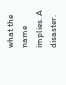what the name implies. A disaster.